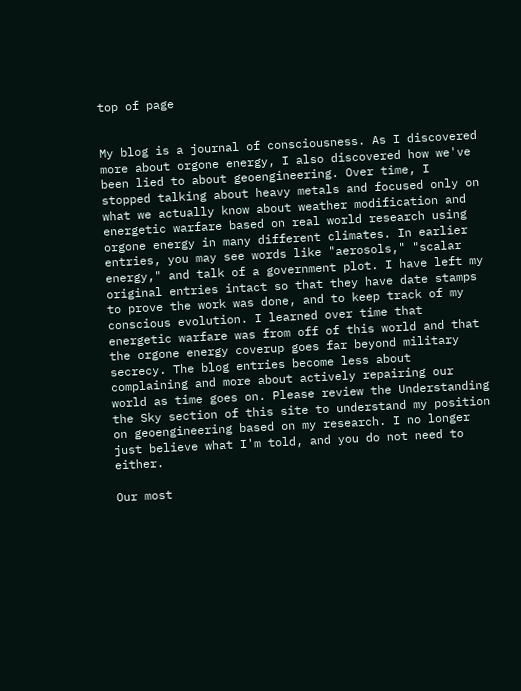top of page


My blog is a journal of consciousness. As I discovered more about orgone energy, I also discovered how we've been lied to about geoengineering. Over time, I stopped talking about heavy metals and focused only on what we actually know about weather modification and energetic warfare based on real world research using orgone energy in many different climates. In earlier entries, you may see words like "aerosols," "scalar energy," and talk of a government plot. I have left my original entries intact so that they have date stamps to prove the work was done, and to keep track of my conscious evolution. I learned over time that energetic warfare was from off of this world and that the orgone energy coverup goes far beyond military secrecy. The blog entries become less about complaining and more about actively repairing our world as time goes on. Please review the Understanding the Sky section of this site to understand my position on geoengineering based on my research. I no longer just believe what I'm told, and you do not need to either.

Our most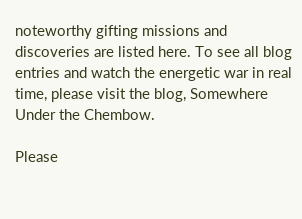noteworthy gifting missions and discoveries are listed here. To see all blog entries and watch the energetic war in real time, please visit the blog, Somewhere Under the Chembow.

Please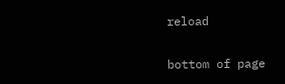reload

bottom of page